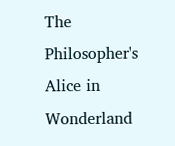The Philosopher's Alice in Wonderland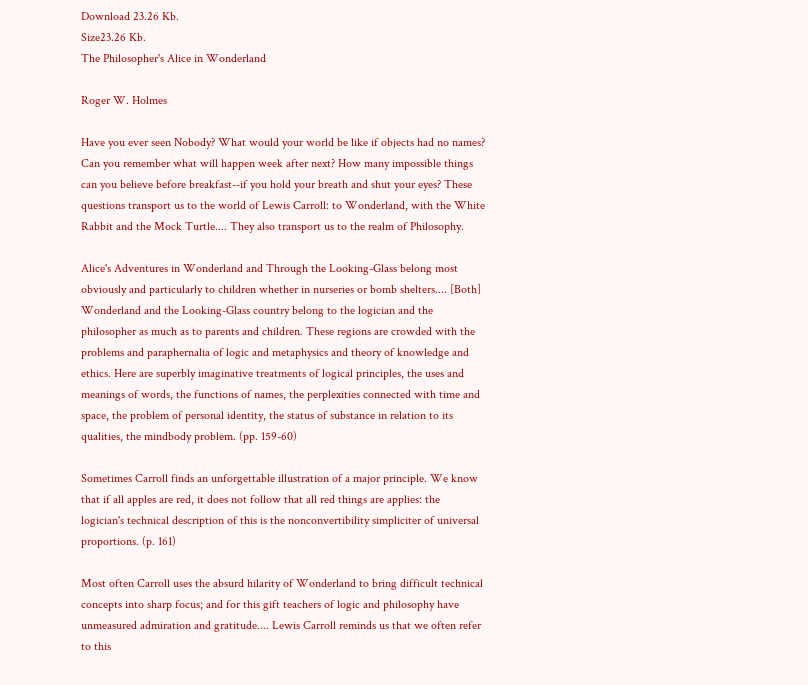Download 23.26 Kb.
Size23.26 Kb.
The Philosopher's Alice in Wonderland

Roger W. Holmes

Have you ever seen Nobody? What would your world be like if objects had no names? Can you remember what will happen week after next? How many impossible things can you believe before breakfast--if you hold your breath and shut your eyes? These questions transport us to the world of Lewis Carroll: to Wonderland, with the White Rabbit and the Mock Turtle.... They also transport us to the realm of Philosophy.

Alice's Adventures in Wonderland and Through the Looking-Glass belong most obviously and particularly to children whether in nurseries or bomb shelters.... [Both] Wonderland and the Looking-Glass country belong to the logician and the philosopher as much as to parents and children. These regions are crowded with the problems and paraphernalia of logic and metaphysics and theory of knowledge and ethics. Here are superbly imaginative treatments of logical principles, the uses and meanings of words, the functions of names, the perplexities connected with time and space, the problem of personal identity, the status of substance in relation to its qualities, the mindbody problem. (pp. 159-60)

Sometimes Carroll finds an unforgettable illustration of a major principle. We know that if all apples are red, it does not follow that all red things are applies: the logician's technical description of this is the nonconvertibility simpliciter of universal proportions. (p. 161)

Most often Carroll uses the absurd hilarity of Wonderland to bring difficult technical concepts into sharp focus; and for this gift teachers of logic and philosophy have unmeasured admiration and gratitude.... Lewis Carroll reminds us that we often refer to this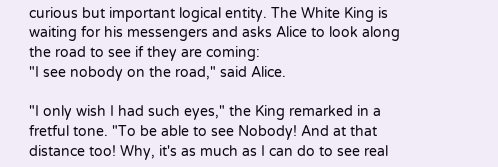curious but important logical entity. The White King is waiting for his messengers and asks Alice to look along the road to see if they are coming:
"I see nobody on the road," said Alice.

"I only wish I had such eyes," the King remarked in a fretful tone. "To be able to see Nobody! And at that distance too! Why, it's as much as I can do to see real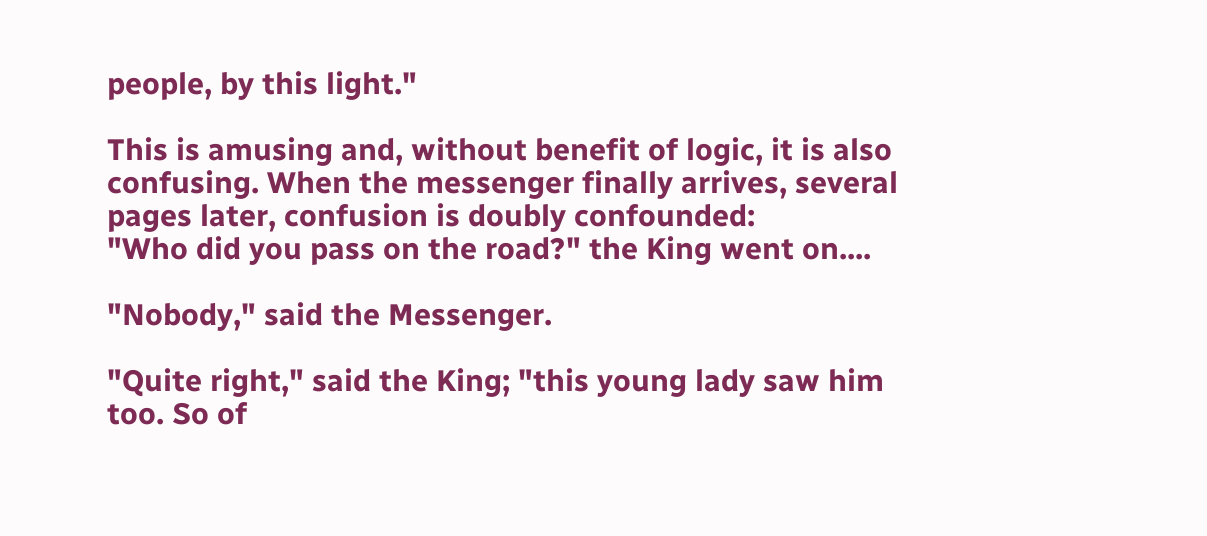people, by this light."

This is amusing and, without benefit of logic, it is also confusing. When the messenger finally arrives, several pages later, confusion is doubly confounded:
"Who did you pass on the road?" the King went on....

"Nobody," said the Messenger.

"Quite right," said the King; "this young lady saw him too. So of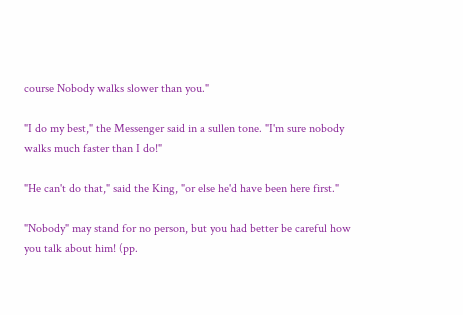course Nobody walks slower than you."

"I do my best," the Messenger said in a sullen tone. "I'm sure nobody walks much faster than I do!"

"He can't do that," said the King, "or else he'd have been here first."

"Nobody" may stand for no person, but you had better be careful how you talk about him! (pp.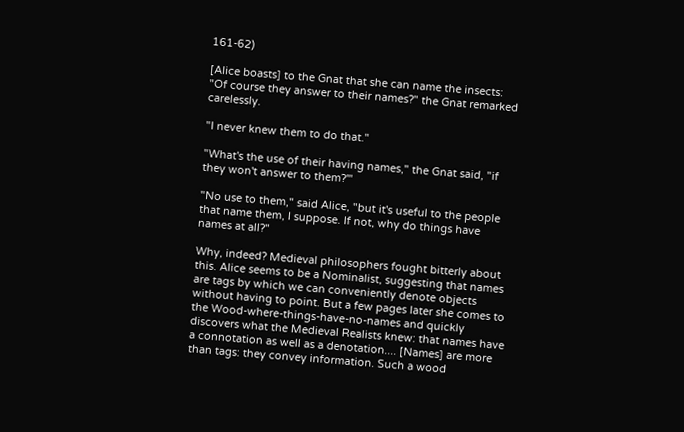161-62)

[Alice boasts] to the Gnat that she can name the insects:
"Of course they answer to their names?" the Gnat remarked carelessly.

"I never knew them to do that."

"What's the use of their having names," the Gnat said, "if they won't answer to them?'"

"No use to them," said Alice, "but it's useful to the people that name them, I suppose. If not, why do things have names at all?"

Why, indeed? Medieval philosophers fought bitterly about this. Alice seems to be a Nominalist, suggesting that names are tags by which we can conveniently denote objects without having to point. But a few pages later she comes to the Wood-where-things-have-no-names and quickly discovers what the Medieval Realists knew: that names have a connotation as well as a denotation.... [Names] are more than tags: they convey information. Such a wood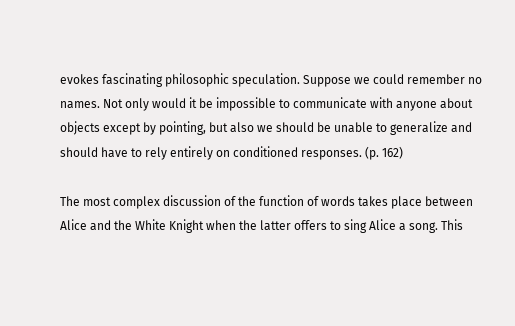evokes fascinating philosophic speculation. Suppose we could remember no names. Not only would it be impossible to communicate with anyone about objects except by pointing, but also we should be unable to generalize and should have to rely entirely on conditioned responses. (p. 162)

The most complex discussion of the function of words takes place between Alice and the White Knight when the latter offers to sing Alice a song. This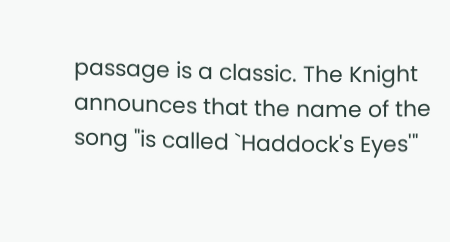passage is a classic. The Knight announces that the name of the song "is called `Haddock's Eyes'"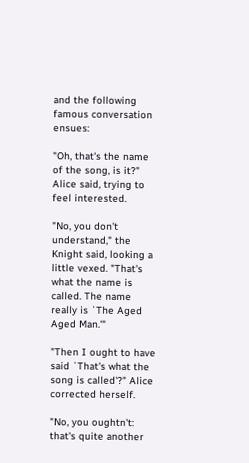and the following famous conversation ensues:

"Oh, that's the name of the song, is it?" Alice said, trying to feel interested.

"No, you don't understand," the Knight said, looking a little vexed. "That's what the name is called. The name really is `The Aged Aged Man.'"

"Then I ought to have said `That's what the song is called'?" Alice corrected herself.

"No, you oughtn't: that's quite another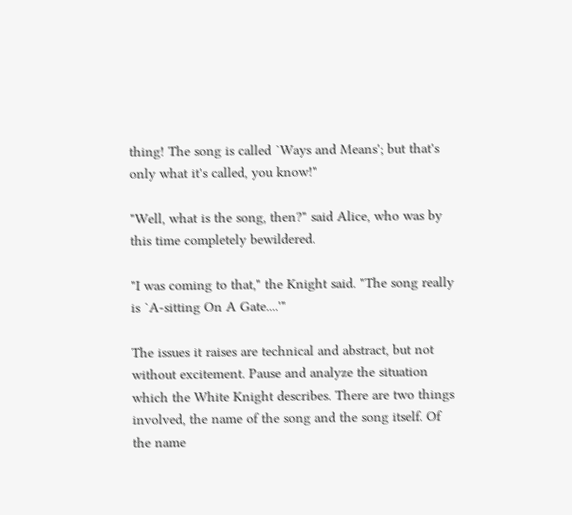thing! The song is called `Ways and Means'; but that's only what it's called, you know!"

"Well, what is the song, then?" said Alice, who was by this time completely bewildered.

"I was coming to that," the Knight said. "The song really is `A-sitting On A Gate....'"

The issues it raises are technical and abstract, but not without excitement. Pause and analyze the situation which the White Knight describes. There are two things involved, the name of the song and the song itself. Of the name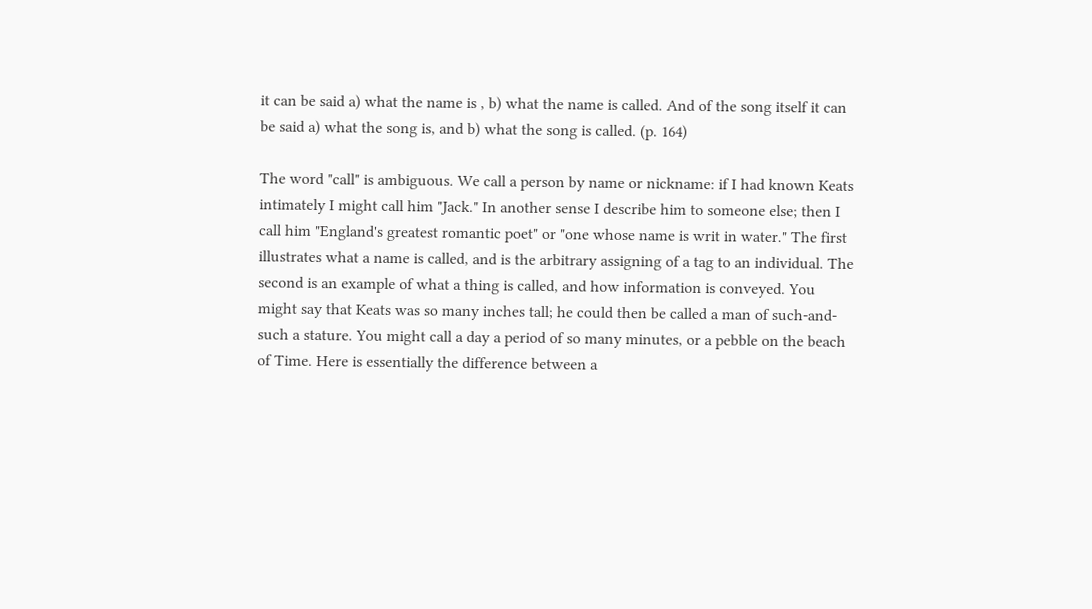it can be said a) what the name is , b) what the name is called. And of the song itself it can be said a) what the song is, and b) what the song is called. (p. 164)

The word "call" is ambiguous. We call a person by name or nickname: if I had known Keats intimately I might call him "Jack." In another sense I describe him to someone else; then I call him "England's greatest romantic poet" or "one whose name is writ in water." The first illustrates what a name is called, and is the arbitrary assigning of a tag to an individual. The second is an example of what a thing is called, and how information is conveyed. You might say that Keats was so many inches tall; he could then be called a man of such-and-such a stature. You might call a day a period of so many minutes, or a pebble on the beach of Time. Here is essentially the difference between a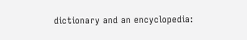dictionary and an encyclopedia: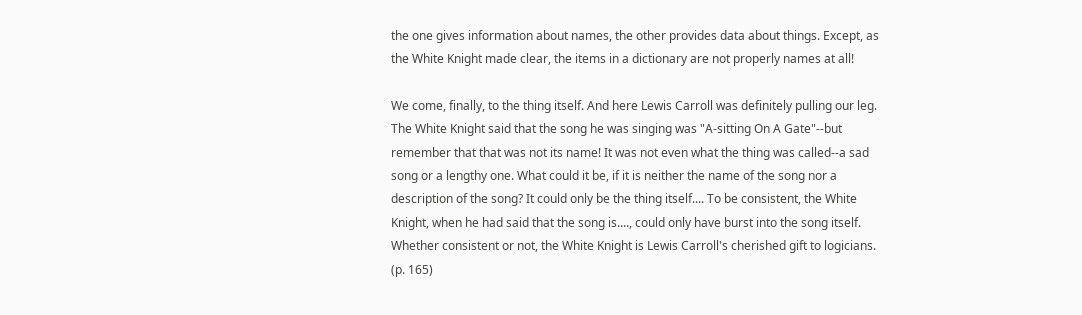the one gives information about names, the other provides data about things. Except, as the White Knight made clear, the items in a dictionary are not properly names at all!

We come, finally, to the thing itself. And here Lewis Carroll was definitely pulling our leg. The White Knight said that the song he was singing was "A-sitting On A Gate"--but remember that that was not its name! It was not even what the thing was called--a sad song or a lengthy one. What could it be, if it is neither the name of the song nor a description of the song? It could only be the thing itself.... To be consistent, the White Knight, when he had said that the song is...., could only have burst into the song itself. Whether consistent or not, the White Knight is Lewis Carroll's cherished gift to logicians. (p. 165)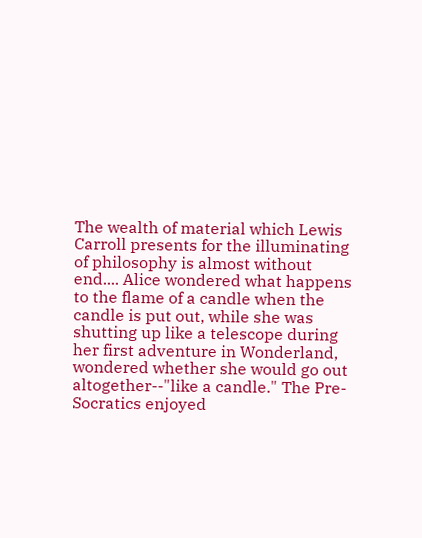The wealth of material which Lewis Carroll presents for the illuminating of philosophy is almost without end.... Alice wondered what happens to the flame of a candle when the candle is put out, while she was shutting up like a telescope during her first adventure in Wonderland, wondered whether she would go out altogether--"like a candle." The Pre-Socratics enjoyed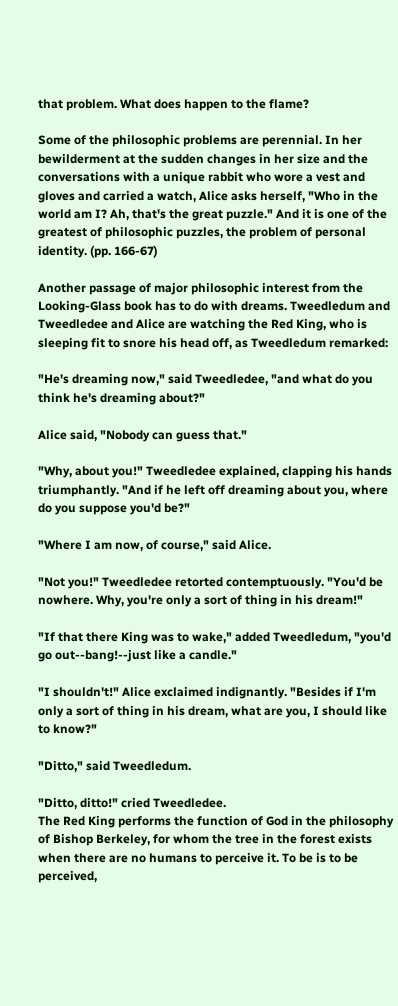that problem. What does happen to the flame?

Some of the philosophic problems are perennial. In her bewilderment at the sudden changes in her size and the conversations with a unique rabbit who wore a vest and gloves and carried a watch, Alice asks herself, "Who in the world am I? Ah, that's the great puzzle." And it is one of the greatest of philosophic puzzles, the problem of personal identity. (pp. 166-67)

Another passage of major philosophic interest from the Looking-Glass book has to do with dreams. Tweedledum and Tweedledee and Alice are watching the Red King, who is sleeping fit to snore his head off, as Tweedledum remarked:

"He's dreaming now," said Tweedledee, "and what do you think he's dreaming about?"

Alice said, "Nobody can guess that."

"Why, about you!" Tweedledee explained, clapping his hands triumphantly. "And if he left off dreaming about you, where do you suppose you'd be?"

"Where I am now, of course," said Alice.

"Not you!" Tweedledee retorted contemptuously. "You'd be nowhere. Why, you're only a sort of thing in his dream!"

"If that there King was to wake," added Tweedledum, "you'd go out--bang!--just like a candle."

"I shouldn't!" Alice exclaimed indignantly. "Besides if I'm only a sort of thing in his dream, what are you, I should like to know?"

"Ditto," said Tweedledum.

"Ditto, ditto!" cried Tweedledee.
The Red King performs the function of God in the philosophy of Bishop Berkeley, for whom the tree in the forest exists when there are no humans to perceive it. To be is to be perceived,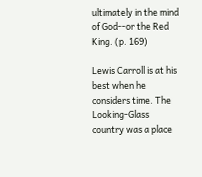ultimately in the mind of God--or the Red King. (p. 169)

Lewis Carroll is at his best when he considers time. The Looking-Glass country was a place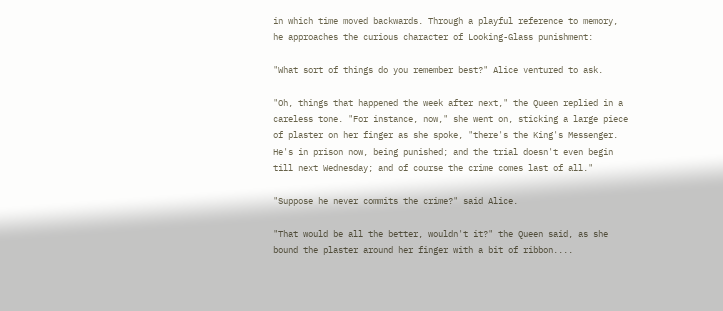in which time moved backwards. Through a playful reference to memory, he approaches the curious character of Looking-Glass punishment:

"What sort of things do you remember best?" Alice ventured to ask.

"Oh, things that happened the week after next," the Queen replied in a careless tone. "For instance, now," she went on, sticking a large piece of plaster on her finger as she spoke, "there's the King's Messenger. He's in prison now, being punished; and the trial doesn't even begin till next Wednesday; and of course the crime comes last of all."

"Suppose he never commits the crime?" said Alice.

"That would be all the better, wouldn't it?" the Queen said, as she bound the plaster around her finger with a bit of ribbon....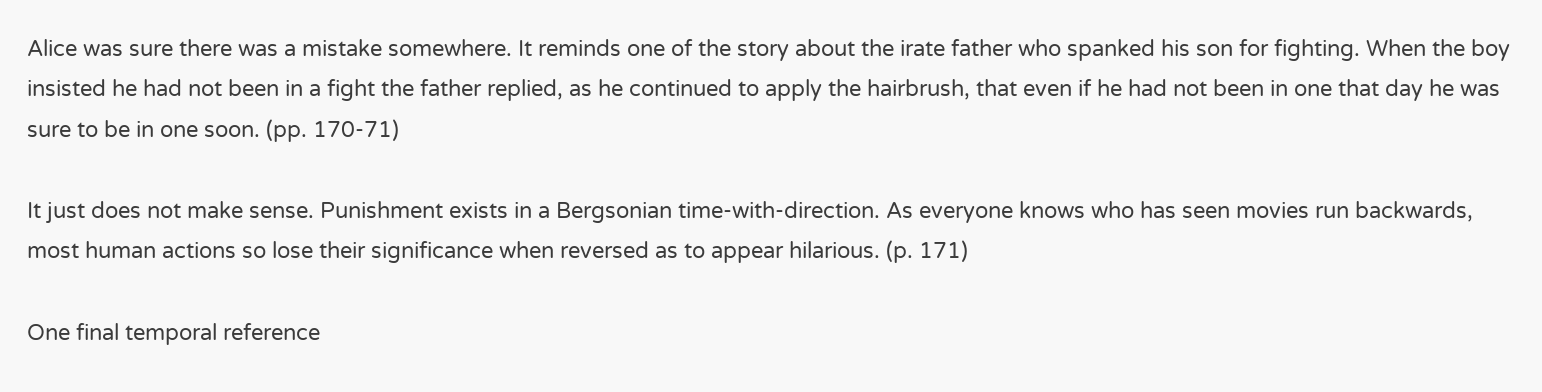Alice was sure there was a mistake somewhere. It reminds one of the story about the irate father who spanked his son for fighting. When the boy insisted he had not been in a fight the father replied, as he continued to apply the hairbrush, that even if he had not been in one that day he was sure to be in one soon. (pp. 170-71)

It just does not make sense. Punishment exists in a Bergsonian time-with-direction. As everyone knows who has seen movies run backwards, most human actions so lose their significance when reversed as to appear hilarious. (p. 171)

One final temporal reference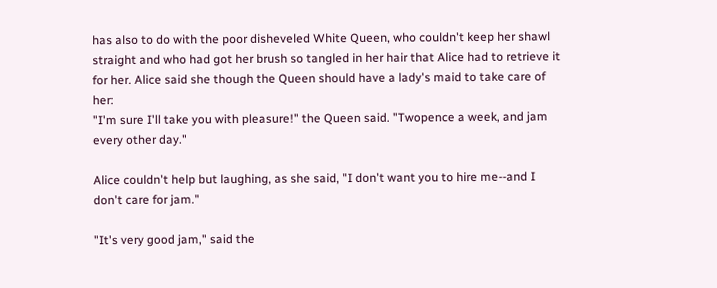has also to do with the poor disheveled White Queen, who couldn't keep her shawl straight and who had got her brush so tangled in her hair that Alice had to retrieve it for her. Alice said she though the Queen should have a lady's maid to take care of her:
"I'm sure I'll take you with pleasure!" the Queen said. "Twopence a week, and jam every other day."

Alice couldn't help but laughing, as she said, "I don't want you to hire me--and I don't care for jam."

"It's very good jam," said the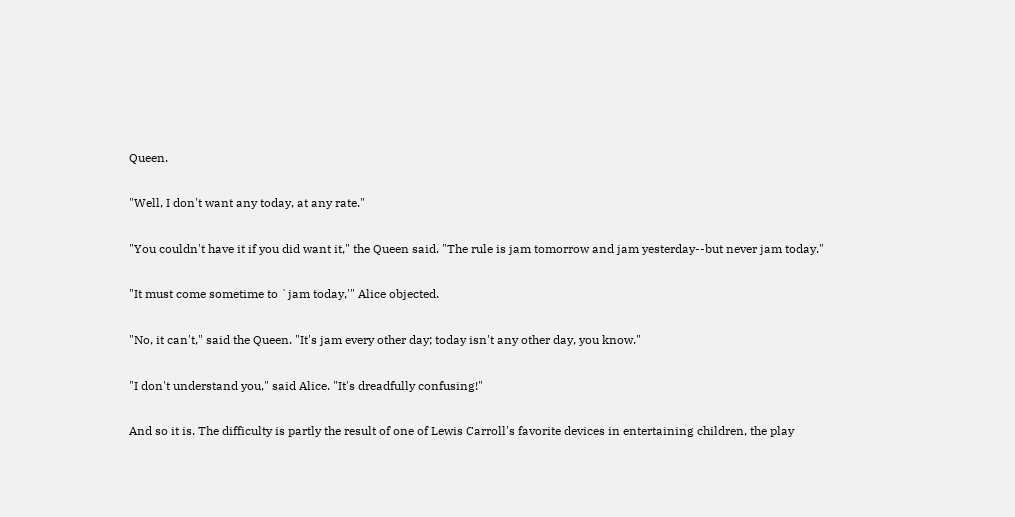Queen.

"Well, I don't want any today, at any rate."

"You couldn't have it if you did want it," the Queen said. "The rule is jam tomorrow and jam yesterday--but never jam today."

"It must come sometime to `jam today,'" Alice objected.

"No, it can't," said the Queen. "It's jam every other day; today isn't any other day, you know."

"I don't understand you," said Alice. "It's dreadfully confusing!"

And so it is. The difficulty is partly the result of one of Lewis Carroll's favorite devices in entertaining children, the play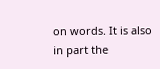on words. It is also in part the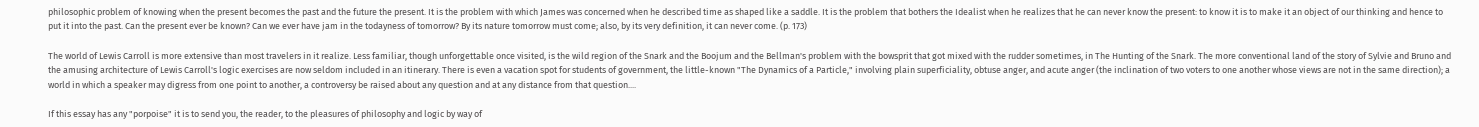philosophic problem of knowing when the present becomes the past and the future the present. It is the problem with which James was concerned when he described time as shaped like a saddle. It is the problem that bothers the Idealist when he realizes that he can never know the present: to know it is to make it an object of our thinking and hence to put it into the past. Can the present ever be known? Can we ever have jam in the todayness of tomorrow? By its nature tomorrow must come; also, by its very definition, it can never come. (p. 173)

The world of Lewis Carroll is more extensive than most travelers in it realize. Less familiar, though unforgettable once visited, is the wild region of the Snark and the Boojum and the Bellman's problem with the bowsprit that got mixed with the rudder sometimes, in The Hunting of the Snark. The more conventional land of the story of Sylvie and Bruno and the amusing architecture of Lewis Carroll's logic exercises are now seldom included in an itinerary. There is even a vacation spot for students of government, the little-known "The Dynamics of a Particle," involving plain superficiality, obtuse anger, and acute anger (the inclination of two voters to one another whose views are not in the same direction); a world in which a speaker may digress from one point to another, a controversy be raised about any question and at any distance from that question....

If this essay has any "porpoise" it is to send you, the reader, to the pleasures of philosophy and logic by way of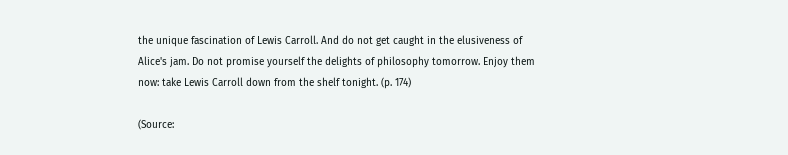the unique fascination of Lewis Carroll. And do not get caught in the elusiveness of Alice's jam. Do not promise yourself the delights of philosophy tomorrow. Enjoy them now: take Lewis Carroll down from the shelf tonight. (p. 174)

(Source: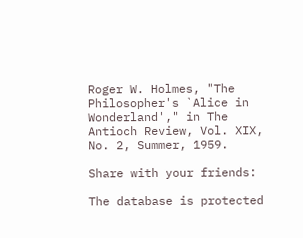Roger W. Holmes, "The Philosopher's `Alice in Wonderland'," in The Antioch Review, Vol. XIX, No. 2, Summer, 1959.

Share with your friends:

The database is protected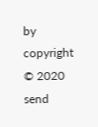by copyright © 2020
send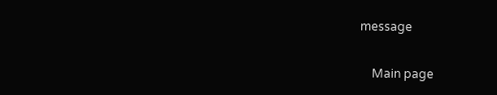message

    Main page